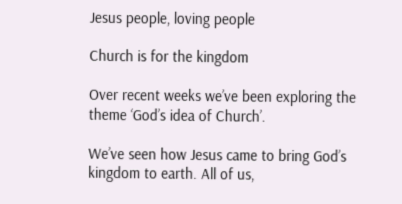Jesus people, loving people

Church is for the kingdom

Over recent weeks we’ve been exploring the theme ‘God’s idea of Church’.

We’ve seen how Jesus came to bring God’s kingdom to earth. All of us,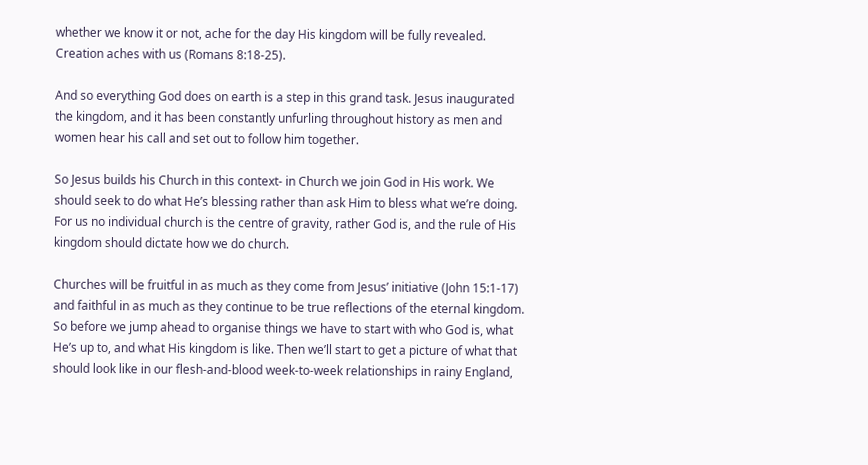whether we know it or not, ache for the day His kingdom will be fully revealed. Creation aches with us (Romans 8:18-25).

And so everything God does on earth is a step in this grand task. Jesus inaugurated the kingdom, and it has been constantly unfurling throughout history as men and women hear his call and set out to follow him together.

So Jesus builds his Church in this context- in Church we join God in His work. We should seek to do what He’s blessing rather than ask Him to bless what we’re doing. For us no individual church is the centre of gravity, rather God is, and the rule of His kingdom should dictate how we do church.

Churches will be fruitful in as much as they come from Jesus’ initiative (John 15:1-17) and faithful in as much as they continue to be true reflections of the eternal kingdom. So before we jump ahead to organise things we have to start with who God is, what He’s up to, and what His kingdom is like. Then we’ll start to get a picture of what that should look like in our flesh-and-blood week-to-week relationships in rainy England,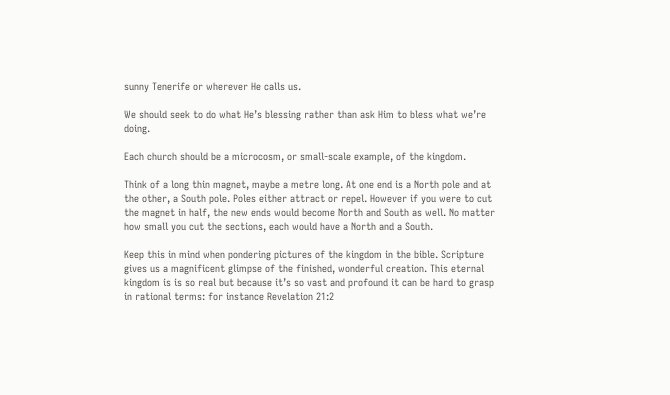sunny Tenerife or wherever He calls us.

We should seek to do what He’s blessing rather than ask Him to bless what we’re doing.

Each church should be a microcosm, or small-scale example, of the kingdom.

Think of a long thin magnet, maybe a metre long. At one end is a North pole and at the other, a South pole. Poles either attract or repel. However if you were to cut the magnet in half, the new ends would become North and South as well. No matter how small you cut the sections, each would have a North and a South.

Keep this in mind when pondering pictures of the kingdom in the bible. Scripture gives us a magnificent glimpse of the finished, wonderful creation. This eternal kingdom is is so real but because it’s so vast and profound it can be hard to grasp in rational terms: for instance Revelation 21:2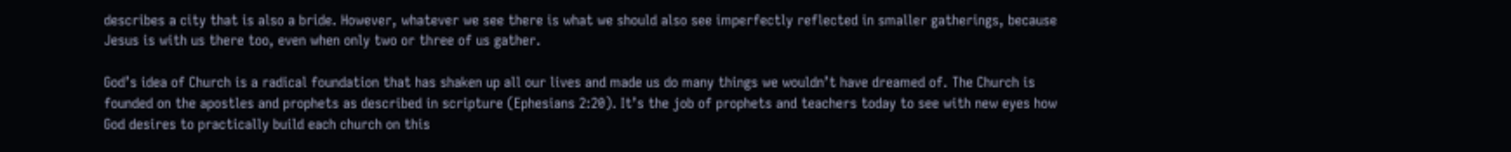describes a city that is also a bride. However, whatever we see there is what we should also see imperfectly reflected in smaller gatherings, because Jesus is with us there too, even when only two or three of us gather.

God’s idea of Church is a radical foundation that has shaken up all our lives and made us do many things we wouldn’t have dreamed of. The Church is founded on the apostles and prophets as described in scripture (Ephesians 2:20). It’s the job of prophets and teachers today to see with new eyes how God desires to practically build each church on this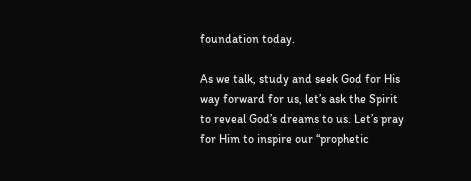foundation today.

As we talk, study and seek God for His way forward for us, let’s ask the Spirit to reveal God’s dreams to us. Let’s pray for Him to inspire our “prophetic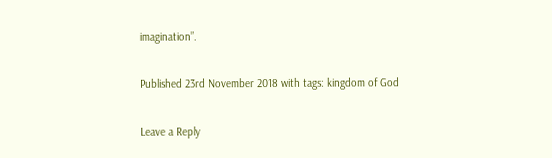imagination”.

Published 23rd November 2018 with tags: kingdom of God

Leave a Reply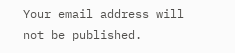Your email address will not be published.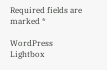Required fields are marked *

WordPress Lightbox